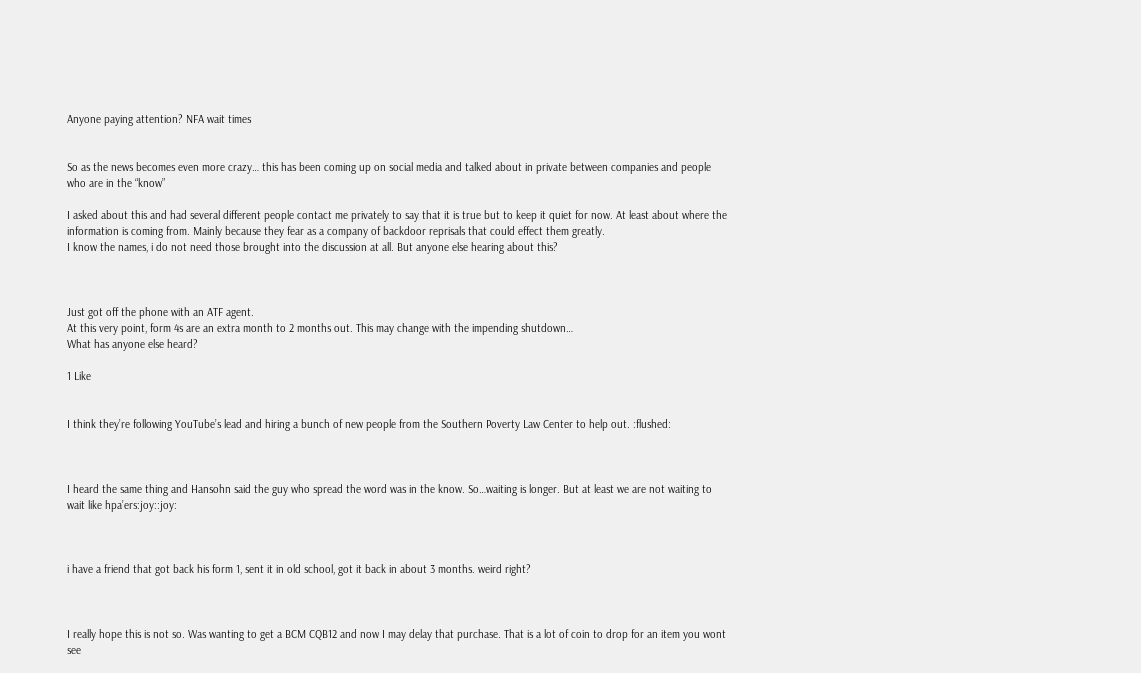Anyone paying attention? NFA wait times


So as the news becomes even more crazy… this has been coming up on social media and talked about in private between companies and people who are in the “know”

I asked about this and had several different people contact me privately to say that it is true but to keep it quiet for now. At least about where the information is coming from. Mainly because they fear as a company of backdoor reprisals that could effect them greatly.
I know the names, i do not need those brought into the discussion at all. But anyone else hearing about this?



Just got off the phone with an ATF agent.
At this very point, form 4s are an extra month to 2 months out. This may change with the impending shutdown…
What has anyone else heard?

1 Like


I think they’re following YouTube’s lead and hiring a bunch of new people from the Southern Poverty Law Center to help out. :flushed:



I heard the same thing and Hansohn said the guy who spread the word was in the know. So…waiting is longer. But at least we are not waiting to wait like hpa’ers:joy::joy:



i have a friend that got back his form 1, sent it in old school, got it back in about 3 months. weird right?



I really hope this is not so. Was wanting to get a BCM CQB12 and now I may delay that purchase. That is a lot of coin to drop for an item you wont see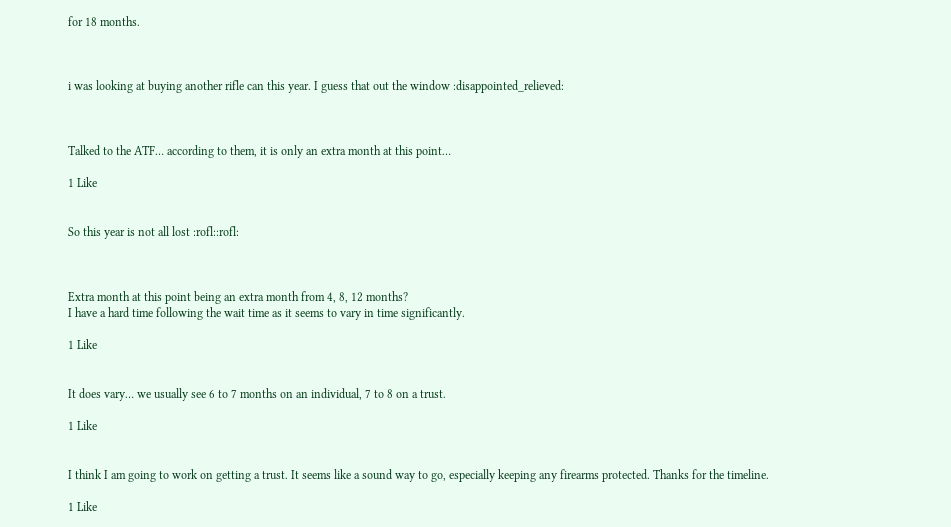for 18 months.



i was looking at buying another rifle can this year. I guess that out the window :disappointed_relieved:



Talked to the ATF… according to them, it is only an extra month at this point…

1 Like


So this year is not all lost :rofl::rofl:



Extra month at this point being an extra month from 4, 8, 12 months?
I have a hard time following the wait time as it seems to vary in time significantly.

1 Like


It does vary… we usually see 6 to 7 months on an individual, 7 to 8 on a trust.

1 Like


I think I am going to work on getting a trust. It seems like a sound way to go, especially keeping any firearms protected. Thanks for the timeline.

1 Like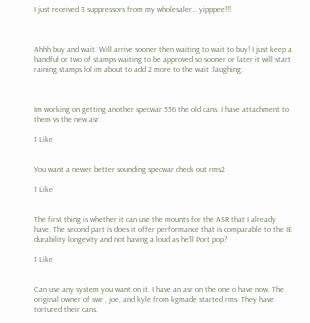I just received 3 suppressors from my wholesaler… yipppee!!!



Ahhh buy and wait. Will arrive sooner then waiting to wait to buy! I just keep a handful or two of stamps waiting to be approved so sooner or later it will start raining stamps lol im about to add 2 more to the wait :laughing:



Im working on getting another specwar 556 the old cans. I have attachment to them vs the new asr.

1 Like


You want a newer better sounding specwar check out rms2

1 Like


The first thing is whether it can use the mounts for the ASR that I already have. The second part is does it offer performance that is comparable to the IE durability longevity and not having a loud as he’ll Port pop?

1 Like


Can use any system you want on it. I have an asr on the one o have now. The original owner of swr , joe, and kyle from kgmade started rms. They have tortured their cans.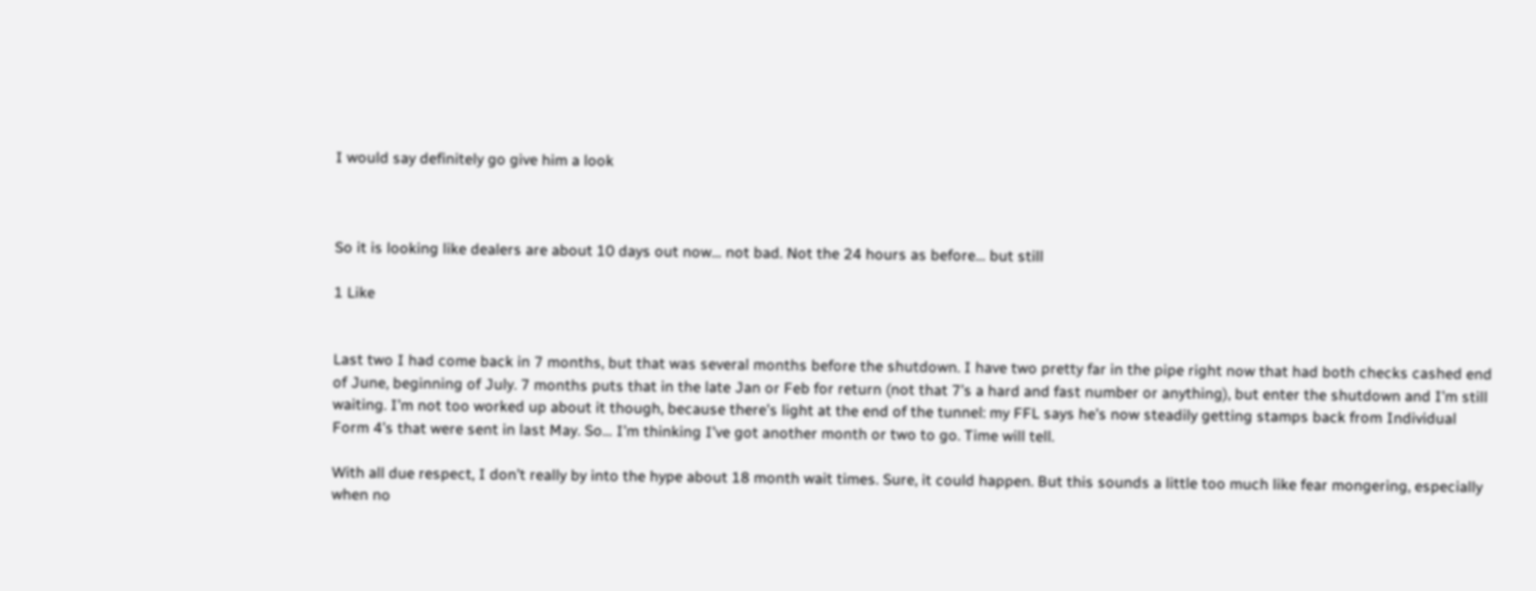I would say definitely go give him a look



So it is looking like dealers are about 10 days out now… not bad. Not the 24 hours as before… but still

1 Like


Last two I had come back in 7 months, but that was several months before the shutdown. I have two pretty far in the pipe right now that had both checks cashed end of June, beginning of July. 7 months puts that in the late Jan or Feb for return (not that 7’s a hard and fast number or anything), but enter the shutdown and I’m still waiting. I’m not too worked up about it though, because there’s light at the end of the tunnel: my FFL says he’s now steadily getting stamps back from Individual Form 4’s that were sent in last May. So… I’m thinking I’ve got another month or two to go. Time will tell.

With all due respect, I don’t really by into the hype about 18 month wait times. Sure, it could happen. But this sounds a little too much like fear mongering, especially when no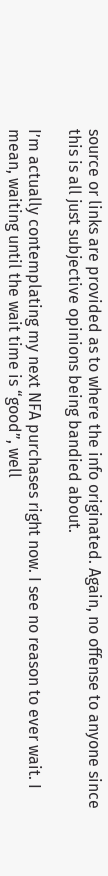source or links are provided as to where the info originated. Again, no offense to anyone since this is all just subjective opinions being bandied about.

I’m actually contemplating my next NFA purchases right now. I see no reason to ever wait. I mean, waiting until the wait time is “good”, well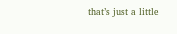that’s just a little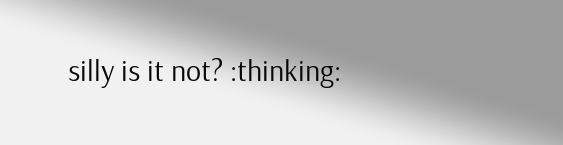silly is it not? :thinking: